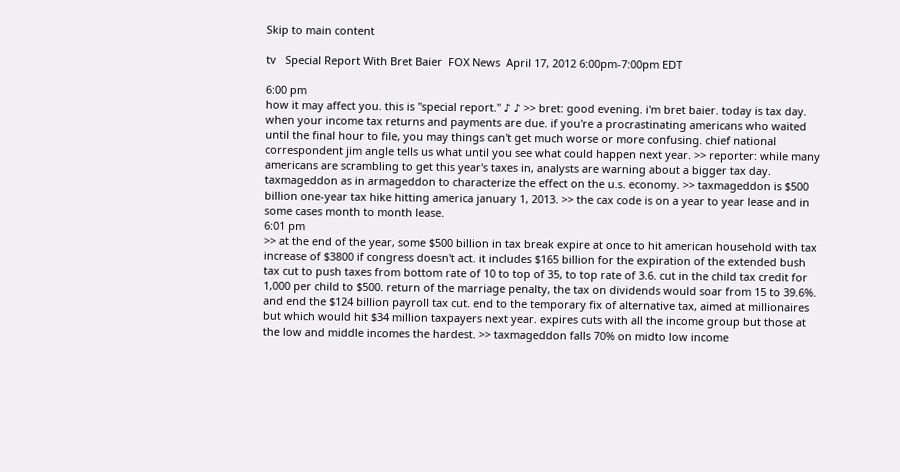Skip to main content

tv   Special Report With Bret Baier  FOX News  April 17, 2012 6:00pm-7:00pm EDT

6:00 pm
how it may affect you. this is "special report." ♪ ♪ >> bret: good evening. i'm bret baier. today is tax day. when your income tax returns and payments are due. if you're a procrastinating americans who waited until the final hour to file, you may things can't get much worse or more confusing. chief national correspondent jim angle tells us what until you see what could happen next year. >> reporter: while many americans are scrambling to get this year's taxes in, analysts are warning about a bigger tax day. taxmageddon as in armageddon to characterize the effect on the u.s. economy. >> taxmageddon is $500 billion one-year tax hike hitting america january 1, 2013. >> the cax code is on a year to year lease and in some cases month to month lease.
6:01 pm
>> at the end of the year, some $500 billion in tax break expire at once to hit american household with tax increase of $3800 if congress doesn't act. it includes $165 billion for the expiration of the extended bush tax cut to push taxes from bottom rate of 10 to top of 35, to top rate of 3.6. cut in the child tax credit for 1,000 per child to $500. return of the marriage penalty, the tax on dividends would soar from 15 to 39.6%. and end the $124 billion payroll tax cut. end to the temporary fix of alternative tax, aimed at millionaires but which would hit $34 million taxpayers next year. expires cuts with all the income group but those at the low and middle incomes the hardest. >> taxmageddon falls 70% on midto low income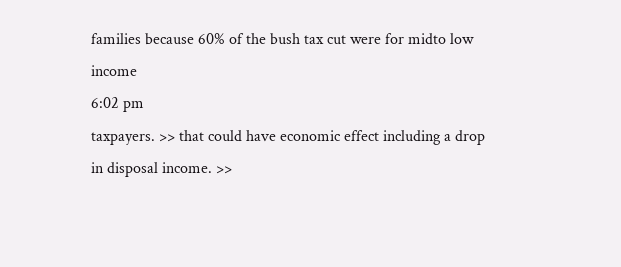families because 60% of the bush tax cut were for midto low income
6:02 pm
taxpayers. >> that could have economic effect including a drop in disposal income. >>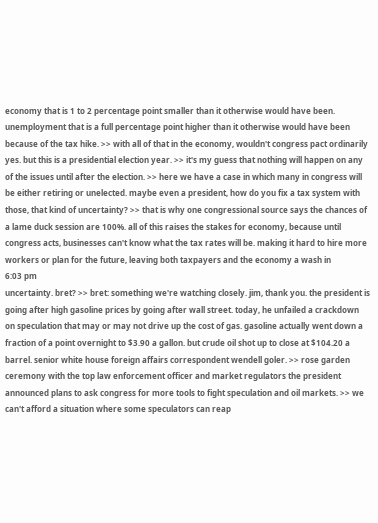economy that is 1 to 2 percentage point smaller than it otherwise would have been. unemployment that is a full percentage point higher than it otherwise would have been because of the tax hike. >> with all of that in the economy, wouldn't congress pact ordinarily yes. but this is a presidential election year. >> it's my guess that nothing will happen on any of the issues until after the election. >> here we have a case in which many in congress will be either retiring or unelected. maybe even a president, how do you fix a tax system with those, that kind of uncertainty? >> that is why one congressional source says the chances of a lame duck session are 100%. all of this raises the stakes for economy, because until congress acts, businesses can't know what the tax rates will be. making it hard to hire more workers or plan for the future, leaving both taxpayers and the economy a wash in
6:03 pm
uncertainty. bret? >> bret: something we're watching closely. jim, thank you. the president is going after high gasoline prices by going after wall street. today, he unfailed a crackdown on speculation that may or may not drive up the cost of gas. gasoline actually went down a fraction of a point overnight to $3.90 a gallon. but crude oil shot up to close at $104.20 a barrel. senior white house foreign affairs correspondent wendell goler. >> rose garden ceremony with the top law enforcement officer and market regulators the president announced plans to ask congress for more tools to fight speculation and oil markets. >> we can't afford a situation where some speculators can reap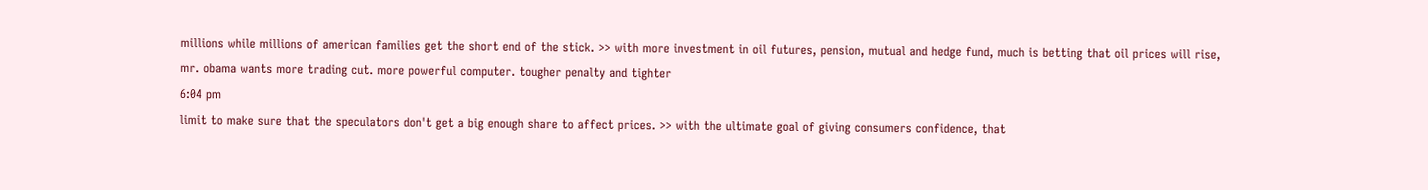millions while millions of american families get the short end of the stick. >> with more investment in oil futures, pension, mutual and hedge fund, much is betting that oil prices will rise, mr. obama wants more trading cut. more powerful computer. tougher penalty and tighter
6:04 pm
limit to make sure that the speculators don't get a big enough share to affect prices. >> with the ultimate goal of giving consumers confidence, that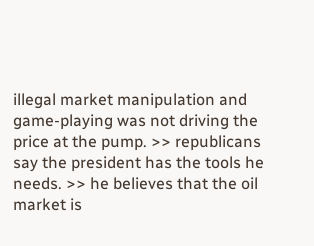illegal market manipulation and game-playing was not driving the price at the pump. >> republicans say the president has the tools he needs. >> he believes that the oil market is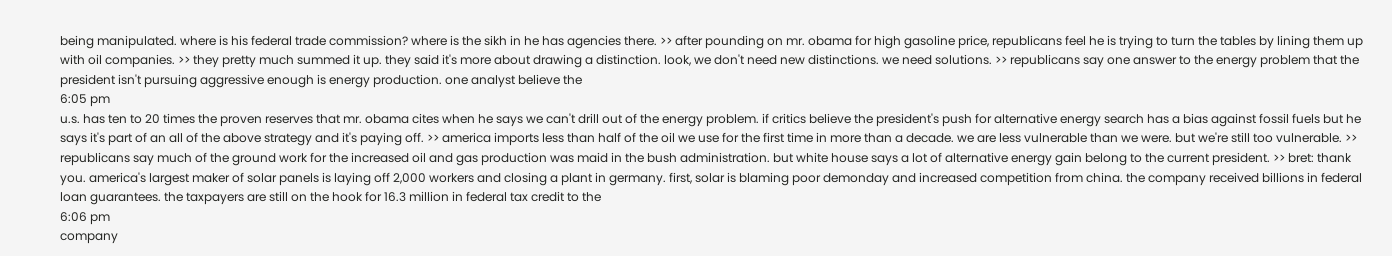being manipulated. where is his federal trade commission? where is the sikh in he has agencies there. >> after pounding on mr. obama for high gasoline price, republicans feel he is trying to turn the tables by lining them up with oil companies. >> they pretty much summed it up. they said it's more about drawing a distinction. look, we don't need new distinctions. we need solutions. >> republicans say one answer to the energy problem that the president isn't pursuing aggressive enough is energy production. one analyst believe the
6:05 pm
u.s. has ten to 20 times the proven reserves that mr. obama cites when he says we can't drill out of the energy problem. if critics believe the president's push for alternative energy search has a bias against fossil fuels but he says it's part of an all of the above strategy and it's paying off. >> america imports less than half of the oil we use for the first time in more than a decade. we are less vulnerable than we were. but we're still too vulnerable. >> republicans say much of the ground work for the increased oil and gas production was maid in the bush administration. but white house says a lot of alternative energy gain belong to the current president. >> bret: thank you. america's largest maker of solar panels is laying off 2,000 workers and closing a plant in germany. first, solar is blaming poor demonday and increased competition from china. the company received billions in federal loan guarantees. the taxpayers are still on the hook for 16.3 million in federal tax credit to the
6:06 pm
company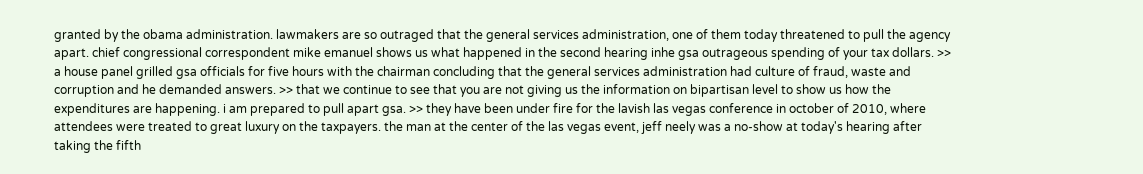granted by the obama administration. lawmakers are so outraged that the general services administration, one of them today threatened to pull the agency apart. chief congressional correspondent mike emanuel shows us what happened in the second hearing inhe gsa outrageous spending of your tax dollars. >> a house panel grilled gsa officials for five hours with the chairman concluding that the general services administration had culture of fraud, waste and corruption and he demanded answers. >> that we continue to see that you are not giving us the information on bipartisan level to show us how the expenditures are happening. i am prepared to pull apart gsa. >> they have been under fire for the lavish las vegas conference in october of 2010, where attendees were treated to great luxury on the taxpayers. the man at the center of the las vegas event, jeff neely was a no-show at today's hearing after taking the fifth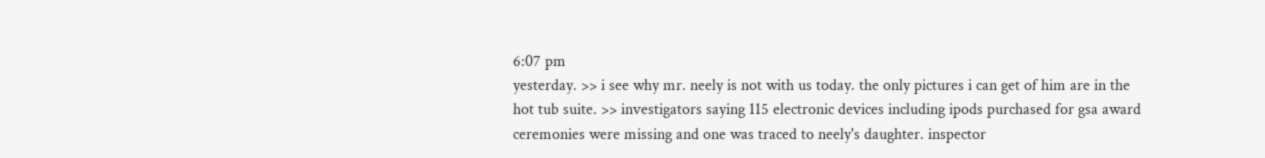6:07 pm
yesterday. >> i see why mr. neely is not with us today. the only pictures i can get of him are in the hot tub suite. >> investigators saying 115 electronic devices including ipods purchased for gsa award ceremonies were missing and one was traced to neely's daughter. inspector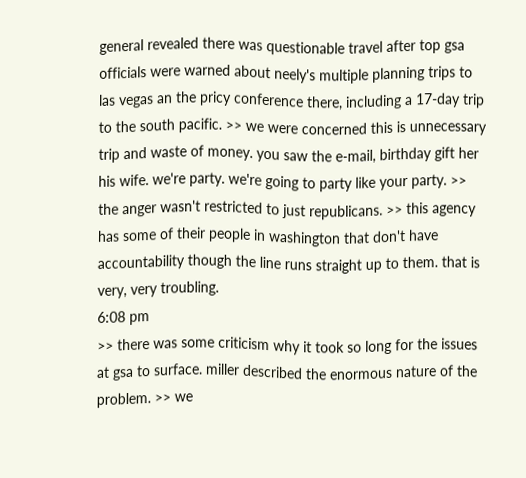general revealed there was questionable travel after top gsa officials were warned about neely's multiple planning trips to las vegas an the pricy conference there, including a 17-day trip to the south pacific. >> we were concerned this is unnecessary trip and waste of money. you saw the e-mail, birthday gift her his wife. we're party. we're going to party like your party. >> the anger wasn't restricted to just republicans. >> this agency has some of their people in washington that don't have accountability though the line runs straight up to them. that is very, very troubling.
6:08 pm
>> there was some criticism why it took so long for the issues at gsa to surface. miller described the enormous nature of the problem. >> we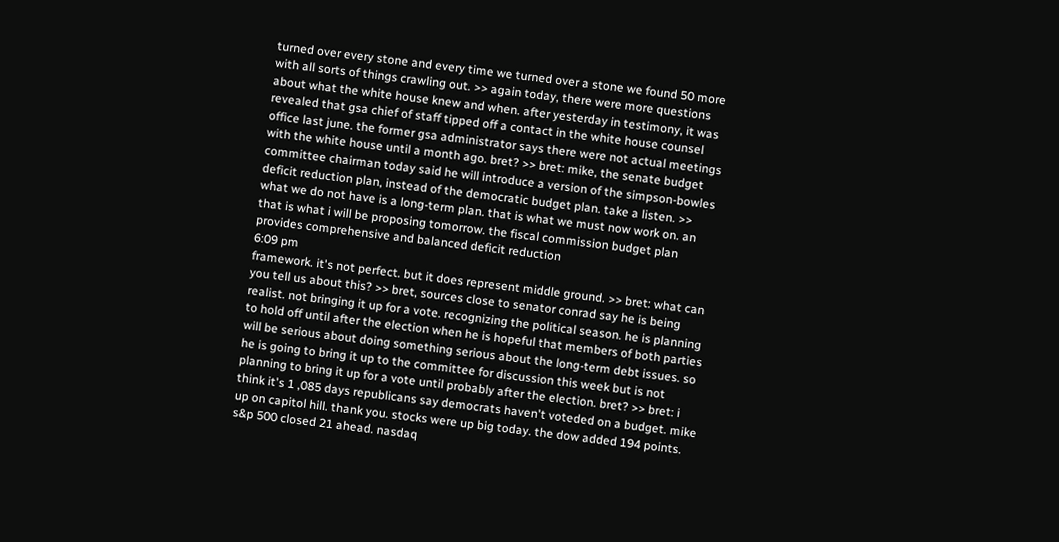turned over every stone and every time we turned over a stone we found 50 more with all sorts of things crawling out. >> again today, there were more questions about what the white house knew and when. after yesterday in testimony, it was revealed that gsa chief of staff tipped off a contact in the white house counsel office last june. the former gsa administrator says there were not actual meetings with the white house until a month ago. bret? >> bret: mike, the senate budget committee chairman today said he will introduce a version of the simpson-bowles deficit reduction plan, instead of the democratic budget plan. take a listen. >> what we do not have is a long-term plan. that is what we must now work on. an that is what i will be proposing tomorrow. the fiscal commission budget plan provides comprehensive and balanced deficit reduction
6:09 pm
framework. it's not perfect. but it does represent middle ground. >> bret: what can you tell us about this? >> bret, sources close to senator conrad say he is being realist. not bringing it up for a vote. recognizing the political season. he is planning to hold off until after the election when he is hopeful that members of both parties will be serious about doing something serious about the long-term debt issues. so he is going to bring it up to the committee for discussion this week but is not planning to bring it up for a vote until probably after the election. bret? >> bret: i think it's 1 ,085 days republicans say democrats haven't voteded on a budget. mike up on capitol hill. thank you. stocks were up big today. the dow added 194 points. s&p 500 closed 21 ahead. nasdaq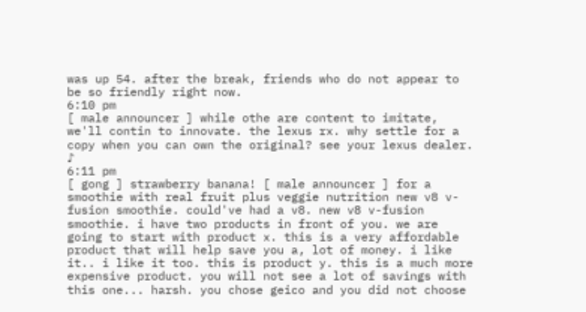was up 54. after the break, friends who do not appear to be so friendly right now.
6:10 pm
[ male announcer ] while othe are content to imitate, we'll contin to innovate. the lexus rx. why settle for a copy when you can own the original? see your lexus dealer. ♪
6:11 pm
[ gong ] strawberry banana! [ male announcer ] for a smoothie with real fruit plus veggie nutrition new v8 v-fusion smoothie. could've had a v8. new v8 v-fusion smoothie. i have two products in front of you. we are going to start with product x. this is a very affordable product that will help save you a, lot of money. i like it.. i like it too. this is product y. this is a much more expensive product. you will not see a lot of savings with this one... harsh. you chose geico and you did not choose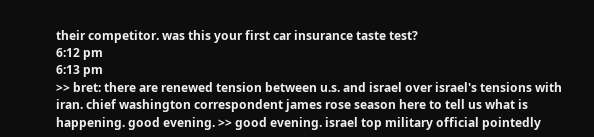their competitor. was this your first car insurance taste test?
6:12 pm
6:13 pm
>> bret: there are renewed tension between u.s. and israel over israel's tensions with iran. chief washington correspondent james rose season here to tell us what is happening. good evening. >> good evening. israel top military official pointedly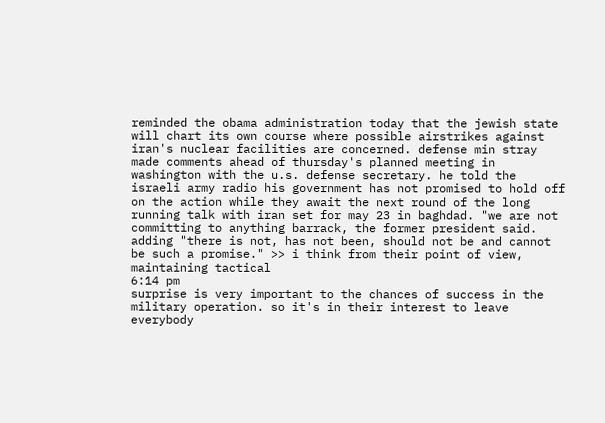reminded the obama administration today that the jewish state will chart its own course where possible airstrikes against iran's nuclear facilities are concerned. defense min stray made comments ahead of thursday's planned meeting in washington with the u.s. defense secretary. he told the israeli army radio his government has not promised to hold off on the action while they await the next round of the long running talk with iran set for may 23 in baghdad. "we are not committing to anything barrack, the former president said. adding "there is not, has not been, should not be and cannot be such a promise." >> i think from their point of view, maintaining tactical
6:14 pm
surprise is very important to the chances of success in the military operation. so it's in their interest to leave everybody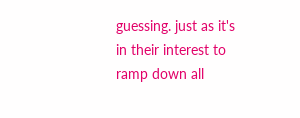guessing. just as it's in their interest to ramp down all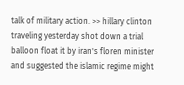talk of military action. >> hillary clinton traveling yesterday shot down a trial balloon float it by iran's floren minister and suggested the islamic regime might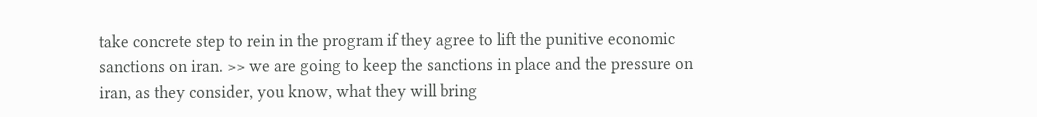take concrete step to rein in the program if they agree to lift the punitive economic sanctions on iran. >> we are going to keep the sanctions in place and the pressure on iran, as they consider, you know, what they will bring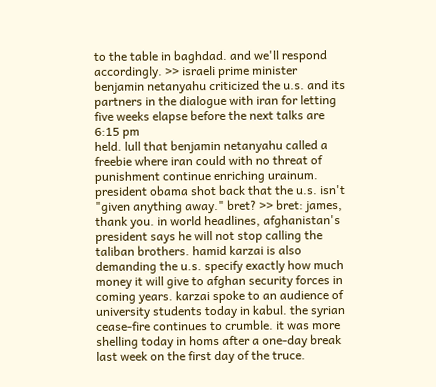to the table in baghdad. and we'll respond accordingly. >> israeli prime minister benjamin netanyahu criticized the u.s. and its partners in the dialogue with iran for letting five weeks elapse before the next talks are
6:15 pm
held. lull that benjamin netanyahu called a freebie where iran could with no threat of punishment continue enriching urainum. president obama shot back that the u.s. isn't "given anything away." bret? >> bret: james, thank you. in world headlines, afghanistan's president says he will not stop calling the taliban brothers. hamid karzai is also demanding the u.s. specify exactly how much money it will give to afghan security forces in coming years. karzai spoke to an audience of university students today in kabul. the syrian cease-fire continues to crumble. it was more shelling today in homs after a one-day break last week on the first day of the truce.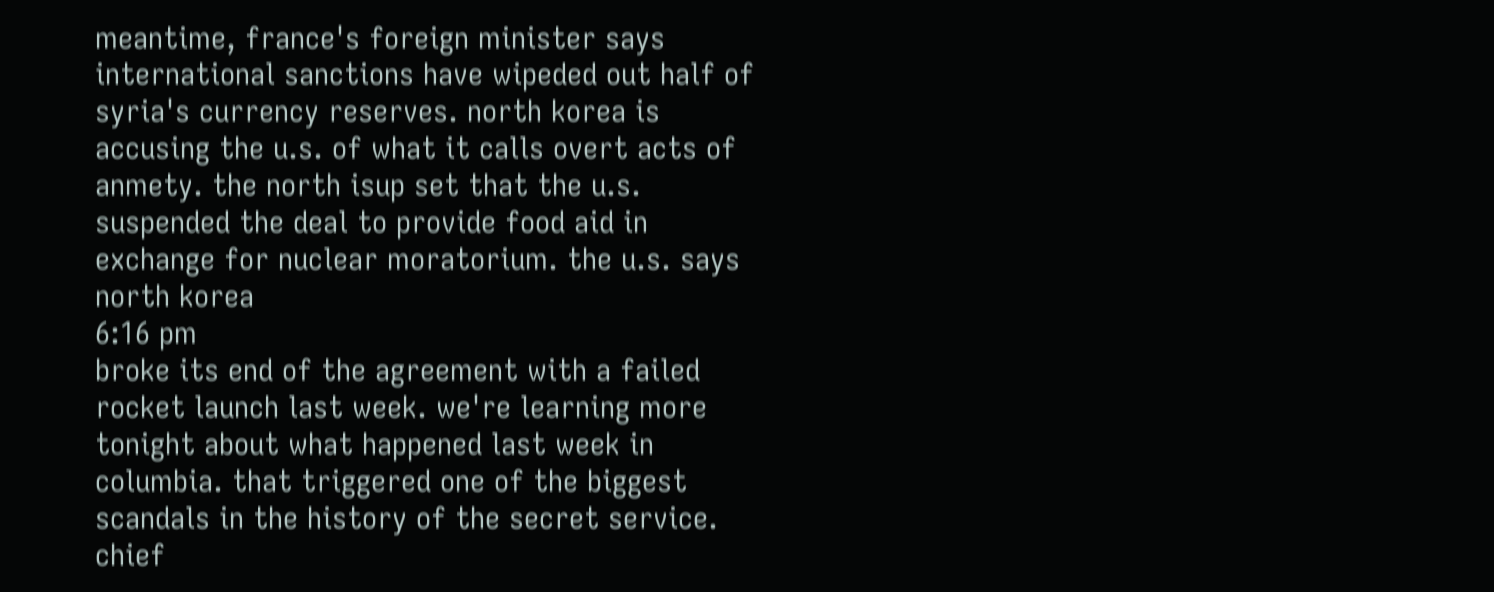meantime, france's foreign minister says international sanctions have wipeded out half of syria's currency reserves. north korea is accusing the u.s. of what it calls overt acts of anmety. the north isup set that the u.s. suspended the deal to provide food aid in exchange for nuclear moratorium. the u.s. says north korea
6:16 pm
broke its end of the agreement with a failed rocket launch last week. we're learning more tonight about what happened last week in columbia. that triggered one of the biggest scandals in the history of the secret service. chief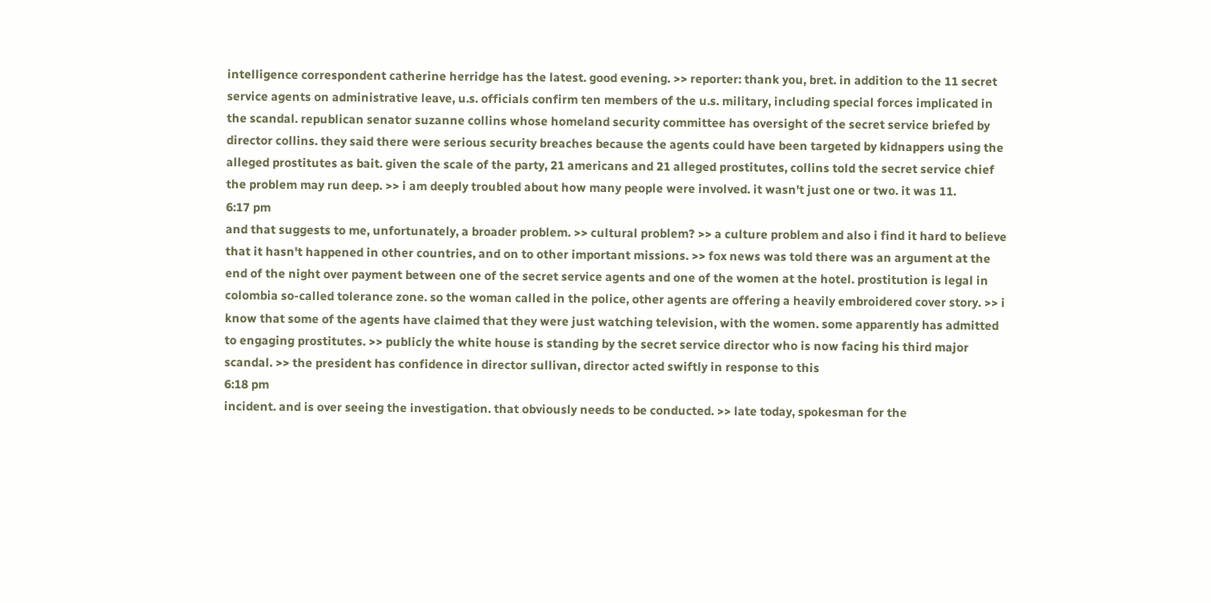intelligence correspondent catherine herridge has the latest. good evening. >> reporter: thank you, bret. in addition to the 11 secret service agents on administrative leave, u.s. officials confirm ten members of the u.s. military, including special forces implicated in the scandal. republican senator suzanne collins whose homeland security committee has oversight of the secret service briefed by director collins. they said there were serious security breaches because the agents could have been targeted by kidnappers using the alleged prostitutes as bait. given the scale of the party, 21 americans and 21 alleged prostitutes, collins told the secret service chief the problem may run deep. >> i am deeply troubled about how many people were involved. it wasn't just one or two. it was 11.
6:17 pm
and that suggests to me, unfortunately, a broader problem. >> cultural problem? >> a culture problem and also i find it hard to believe that it hasn't happened in other countries, and on to other important missions. >> fox news was told there was an argument at the end of the night over payment between one of the secret service agents and one of the women at the hotel. prostitution is legal in colombia so-called tolerance zone. so the woman called in the police, other agents are offering a heavily embroidered cover story. >> i know that some of the agents have claimed that they were just watching television, with the women. some apparently has admitted to engaging prostitutes. >> publicly the white house is standing by the secret service director who is now facing his third major scandal. >> the president has confidence in director sullivan, director acted swiftly in response to this
6:18 pm
incident. and is over seeing the investigation. that obviously needs to be conducted. >> late today, spokesman for the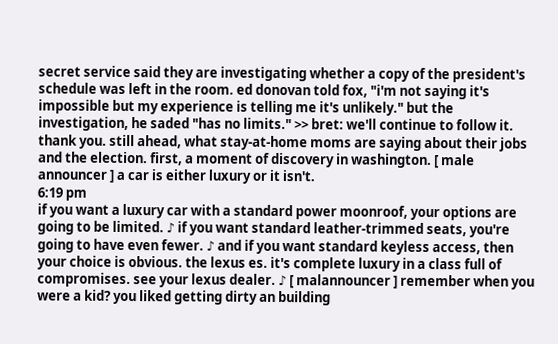secret service said they are investigating whether a copy of the president's schedule was left in the room. ed donovan told fox, "i'm not saying it's impossible but my experience is telling me it's unlikely." but the investigation, he saded "has no limits." >> bret: we'll continue to follow it. thank you. still ahead, what stay-at-home moms are saying about their jobs and the election. first, a moment of discovery in washington. [ male announcer ] a car is either luxury or it isn't.
6:19 pm
if you want a luxury car with a standard power moonroof, your options are going to be limited. ♪ if you want standard leather-trimmed seats, you're going to have even fewer. ♪ and if you want standard keyless access, then your choice is obvious. the lexus es. it's complete luxury in a class full of compromises. see your lexus dealer. ♪ [ malannouncer ] remember when you were a kid? you liked getting dirty an building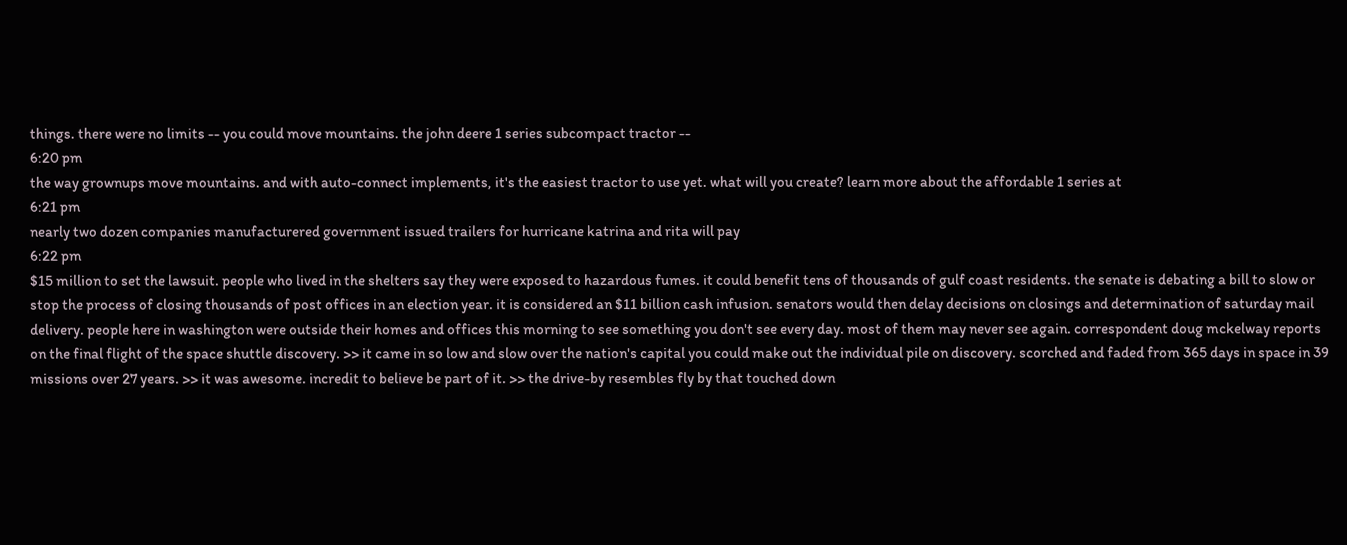things. there were no limits -- you could move mountains. the john deere 1 series subcompact tractor --
6:20 pm
the way grownups move mountains. and with auto-connect implements, it's the easiest tractor to use yet. what will you create? learn more about the affordable 1 series at
6:21 pm
nearly two dozen companies manufacturered government issued trailers for hurricane katrina and rita will pay
6:22 pm
$15 million to set the lawsuit. people who lived in the shelters say they were exposed to hazardous fumes. it could benefit tens of thousands of gulf coast residents. the senate is debating a bill to slow or stop the process of closing thousands of post offices in an election year. it is considered an $11 billion cash infusion. senators would then delay decisions on closings and determination of saturday mail delivery. people here in washington were outside their homes and offices this morning to see something you don't see every day. most of them may never see again. correspondent doug mckelway reports on the final flight of the space shuttle discovery. >> it came in so low and slow over the nation's capital you could make out the individual pile on discovery. scorched and faded from 365 days in space in 39 missions over 27 years. >> it was awesome. incredit to believe be part of it. >> the drive-by resembles fly by that touched down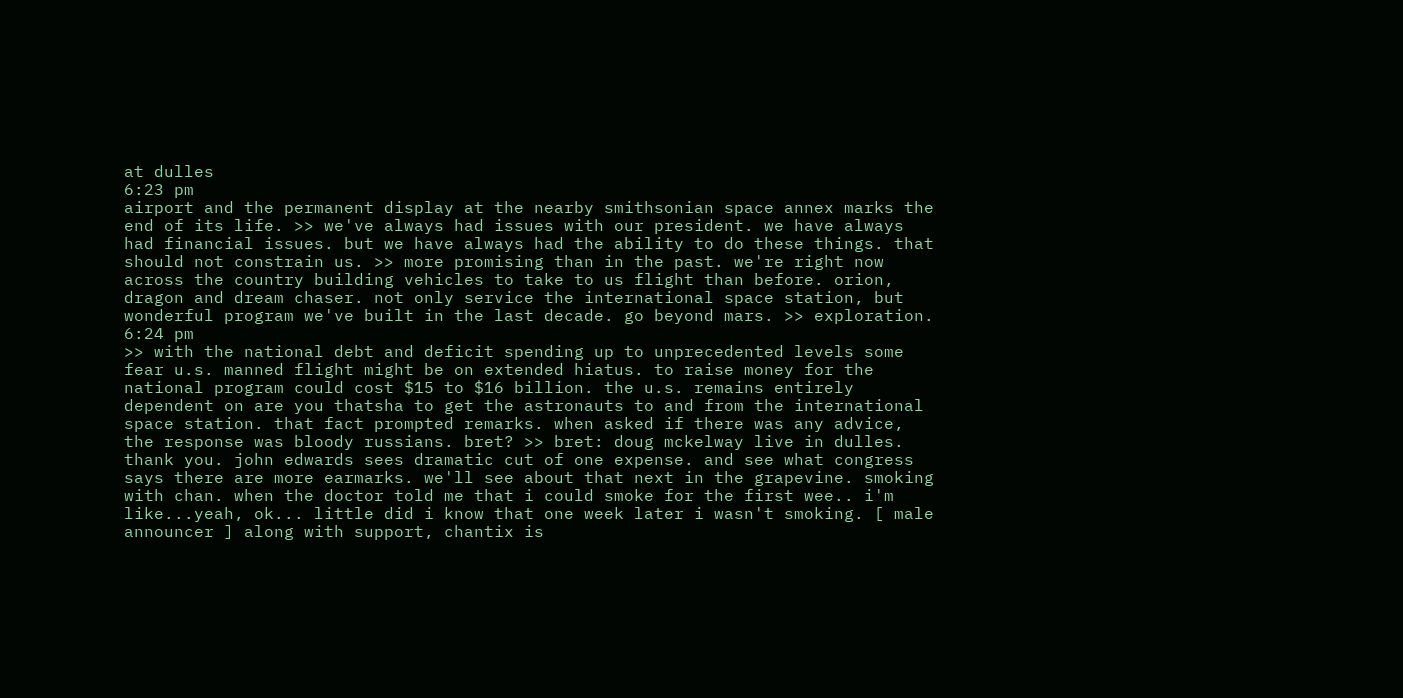at dulles
6:23 pm
airport and the permanent display at the nearby smithsonian space annex marks the end of its life. >> we've always had issues with our president. we have always had financial issues. but we have always had the ability to do these things. that should not constrain us. >> more promising than in the past. we're right now across the country building vehicles to take to us flight than before. orion, dragon and dream chaser. not only service the international space station, but wonderful program we've built in the last decade. go beyond mars. >> exploration.
6:24 pm
>> with the national debt and deficit spending up to unprecedented levels some fear u.s. manned flight might be on extended hiatus. to raise money for the national program could cost $15 to $16 billion. the u.s. remains entirely dependent on are you thatsha to get the astronauts to and from the international space station. that fact prompted remarks. when asked if there was any advice, the response was bloody russians. bret? >> bret: doug mckelway live in dulles. thank you. john edwards sees dramatic cut of one expense. and see what congress says there are more earmarks. we'll see about that next in the grapevine. smoking with chan. when the doctor told me that i could smoke for the first wee.. i'm like...yeah, ok... little did i know that one week later i wasn't smoking. [ male announcer ] along with support, chantix is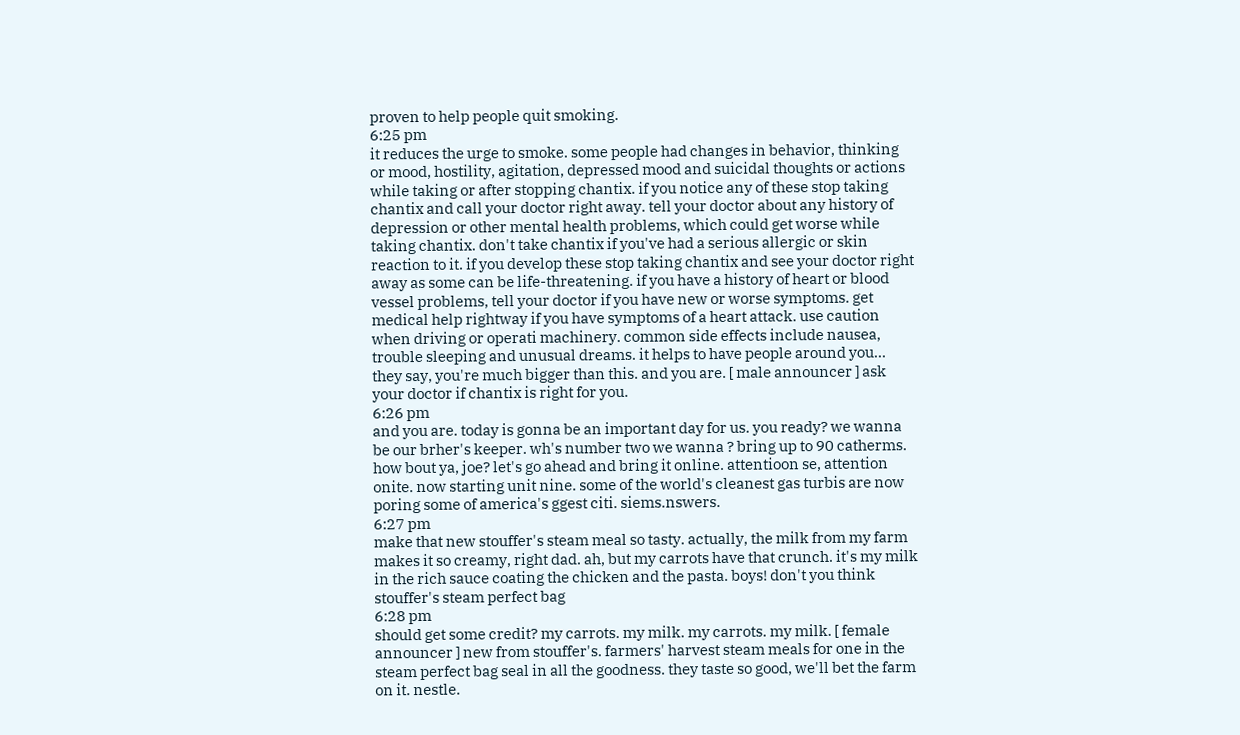proven to help people quit smoking.
6:25 pm
it reduces the urge to smoke. some people had changes in behavior, thinking or mood, hostility, agitation, depressed mood and suicidal thoughts or actions while taking or after stopping chantix. if you notice any of these stop taking chantix and call your doctor right away. tell your doctor about any history of depression or other mental health problems, which could get worse while taking chantix. don't take chantix if you've had a serious allergic or skin reaction to it. if you develop these stop taking chantix and see your doctor right away as some can be life-threatening. if you have a history of heart or blood vessel problems, tell your doctor if you have new or worse symptoms. get medical help rightway if you have symptoms of a heart attack. use caution when driving or operati machinery. common side effects include nausea, trouble sleeping and unusual dreams. it helps to have people around you... they say, you're much bigger than this. and you are. [ male announcer ] ask your doctor if chantix is right for you.
6:26 pm
and you are. today is gonna be an important day for us. you ready? we wanna be our brher's keeper. wh's number two we wanna ? bring up to 90 catherms. how bout ya, joe? let's go ahead and bring it online. attentioon se, attention onite. now starting unit nine. some of the world's cleanest gas turbis are now poring some of america's ggest citi. siems.nswers.
6:27 pm
make that new stouffer's steam meal so tasty. actually, the milk from my farm makes it so creamy, right dad. ah, but my carrots have that crunch. it's my milk in the rich sauce coating the chicken and the pasta. boys! don't you think stouffer's steam perfect bag
6:28 pm
should get some credit? my carrots. my milk. my carrots. my milk. [ female announcer ] new from stouffer's. farmers' harvest steam meals for one in the steam perfect bag seal in all the goodness. they taste so good, we'll bet the farm on it. nestle.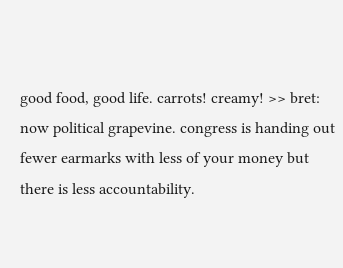good food, good life. carrots! creamy! >> bret: now political grapevine. congress is handing out fewer earmarks with less of your money but there is less accountability.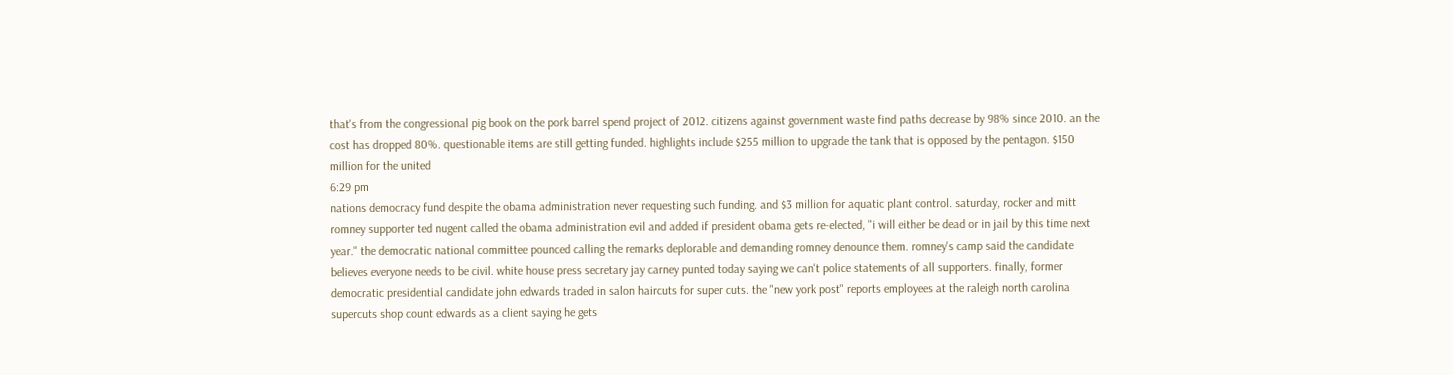that's from the congressional pig book on the pork barrel spend project of 2012. citizens against government waste find paths decrease by 98% since 2010. an the cost has dropped 80%. questionable items are still getting funded. highlights include $255 million to upgrade the tank that is opposed by the pentagon. $150 million for the united
6:29 pm
nations democracy fund despite the obama administration never requesting such funding. and $3 million for aquatic plant control. saturday, rocker and mitt romney supporter ted nugent called the obama administration evil and added if president obama gets re-elected, "i will either be dead or in jail by this time next year." the democratic national committee pounced calling the remarks deplorable and demanding romney denounce them. romney's camp said the candidate believes everyone needs to be civil. white house press secretary jay carney punted today saying we can't police statements of all supporters. finally, former democratic presidential candidate john edwards traded in salon haircuts for super cuts. the "new york post" reports employees at the raleigh north carolina supercuts shop count edwards as a client saying he gets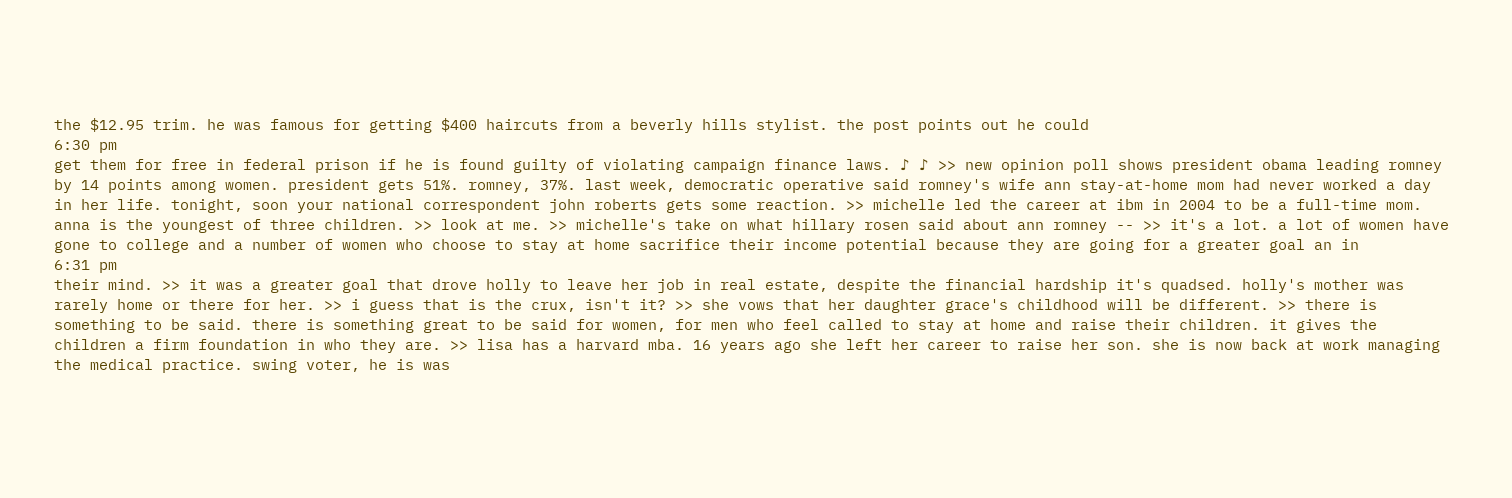the $12.95 trim. he was famous for getting $400 haircuts from a beverly hills stylist. the post points out he could
6:30 pm
get them for free in federal prison if he is found guilty of violating campaign finance laws. ♪ ♪ >> new opinion poll shows president obama leading romney by 14 points among women. president gets 51%. romney, 37%. last week, democratic operative said romney's wife ann stay-at-home mom had never worked a day in her life. tonight, soon your national correspondent john roberts gets some reaction. >> michelle led the career at ibm in 2004 to be a full-time mom. anna is the youngest of three children. >> look at me. >> michelle's take on what hillary rosen said about ann romney -- >> it's a lot. a lot of women have gone to college and a number of women who choose to stay at home sacrifice their income potential because they are going for a greater goal an in
6:31 pm
their mind. >> it was a greater goal that drove holly to leave her job in real estate, despite the financial hardship it's quadsed. holly's mother was rarely home or there for her. >> i guess that is the crux, isn't it? >> she vows that her daughter grace's childhood will be different. >> there is something to be said. there is something great to be said for women, for men who feel called to stay at home and raise their children. it gives the children a firm foundation in who they are. >> lisa has a harvard mba. 16 years ago she left her career to raise her son. she is now back at work managing the medical practice. swing voter, he is was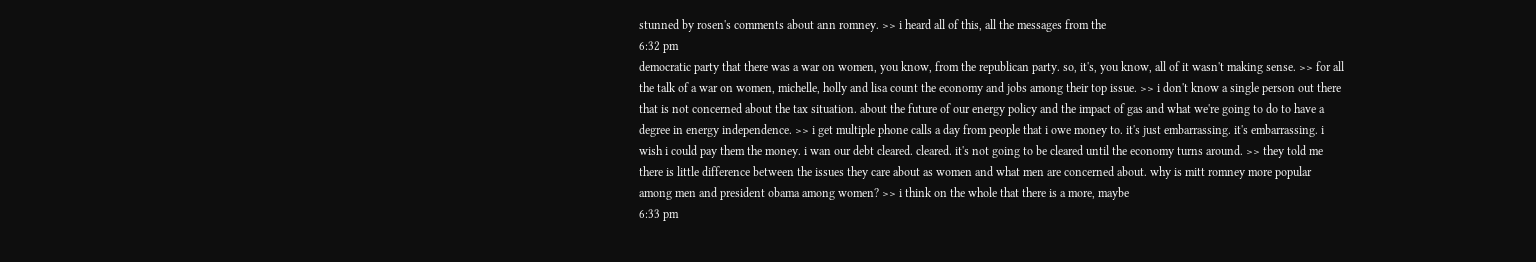stunned by rosen's comments about ann romney. >> i heard all of this, all the messages from the
6:32 pm
democratic party that there was a war on women, you know, from the republican party. so, it's, you know, all of it wasn't making sense. >> for all the talk of a war on women, michelle, holly and lisa count the economy and jobs among their top issue. >> i don't know a single person out there that is not concerned about the tax situation. about the future of our energy policy and the impact of gas and what we're going to do to have a degree in energy independence. >> i get multiple phone calls a day from people that i owe money to. it's just embarrassing. it's embarrassing. i wish i could pay them the money. i wan our debt cleared. cleared. it's not going to be cleared until the economy turns around. >> they told me there is little difference between the issues they care about as women and what men are concerned about. why is mitt romney more popular among men and president obama among women? >> i think on the whole that there is a more, maybe
6:33 pm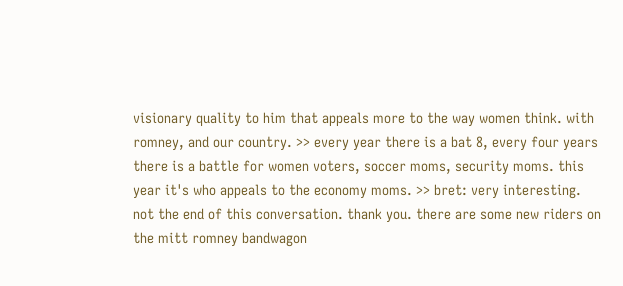visionary quality to him that appeals more to the way women think. with romney, and our country. >> every year there is a bat 8, every four years there is a battle for women voters, soccer moms, security moms. this year it's who appeals to the economy moms. >> bret: very interesting. not the end of this conversation. thank you. there are some new riders on the mitt romney bandwagon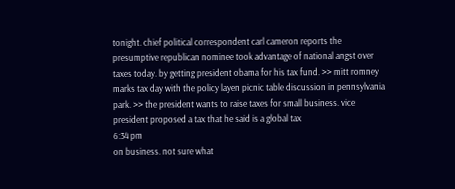tonight. chief political correspondent carl cameron reports the presumptive republican nominee took advantage of national angst over taxes today. by getting president obama for his tax fund. >> mitt romney marks tax day with the policy layen picnic table discussion in pennsylvania park. >> the president wants to raise taxes for small business. vice president proposed a tax that he said is a global tax
6:34 pm
on business. not sure what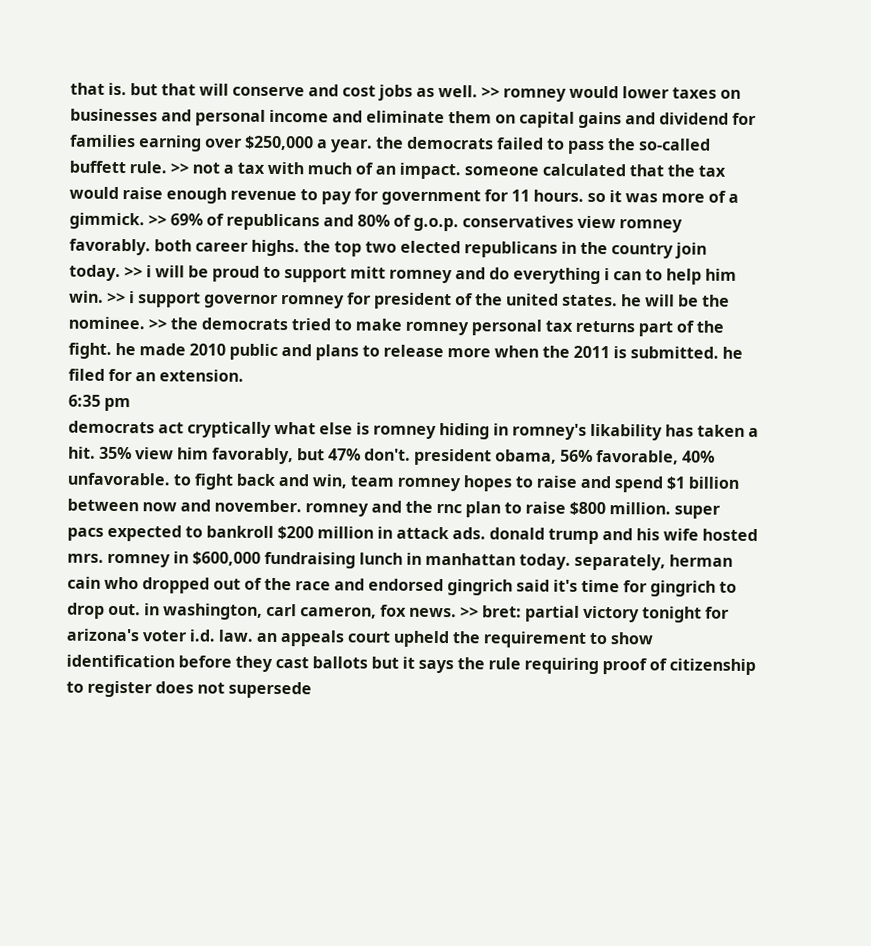that is. but that will conserve and cost jobs as well. >> romney would lower taxes on businesses and personal income and eliminate them on capital gains and dividend for families earning over $250,000 a year. the democrats failed to pass the so-called buffett rule. >> not a tax with much of an impact. someone calculated that the tax would raise enough revenue to pay for government for 11 hours. so it was more of a gimmick. >> 69% of republicans and 80% of g.o.p. conservatives view romney favorably. both career highs. the top two elected republicans in the country join today. >> i will be proud to support mitt romney and do everything i can to help him win. >> i support governor romney for president of the united states. he will be the nominee. >> the democrats tried to make romney personal tax returns part of the fight. he made 2010 public and plans to release more when the 2011 is submitted. he filed for an extension.
6:35 pm
democrats act cryptically what else is romney hiding in romney's likability has taken a hit. 35% view him favorably, but 47% don't. president obama, 56% favorable, 40% unfavorable. to fight back and win, team romney hopes to raise and spend $1 billion between now and november. romney and the rnc plan to raise $800 million. super pacs expected to bankroll $200 million in attack ads. donald trump and his wife hosted mrs. romney in $600,000 fundraising lunch in manhattan today. separately, herman cain who dropped out of the race and endorsed gingrich said it's time for gingrich to drop out. in washington, carl cameron, fox news. >> bret: partial victory tonight for arizona's voter i.d. law. an appeals court upheld the requirement to show identification before they cast ballots but it says the rule requiring proof of citizenship to register does not supersede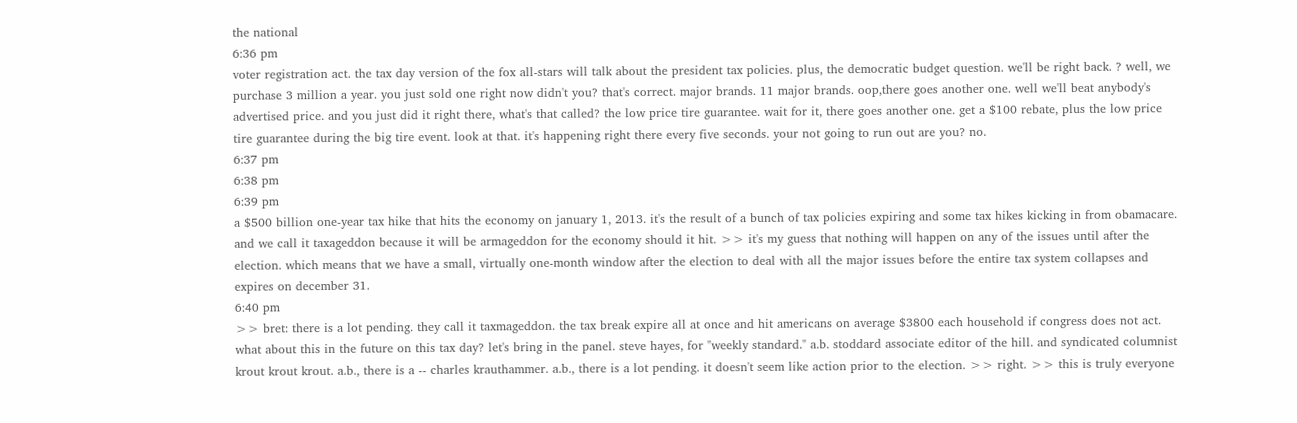the national
6:36 pm
voter registration act. the tax day version of the fox all-stars will talk about the president tax policies. plus, the democratic budget question. we'll be right back. ? well, we purchase 3 million a year. you just sold one right now didn't you? that's correct. major brands. 11 major brands. oop,there goes another one. well we'll beat anybody's advertised price. and you just did it right there, what's that called? the low price tire guarantee. wait for it, there goes another one. get a $100 rebate, plus the low price tire guarantee during the big tire event. look at that. it's happening right there every five seconds. your not going to run out are you? no.
6:37 pm
6:38 pm
6:39 pm
a $500 billion one-year tax hike that hits the economy on january 1, 2013. it's the result of a bunch of tax policies expiring and some tax hikes kicking in from obamacare. and we call it taxageddon because it will be armageddon for the economy should it hit. >> it's my guess that nothing will happen on any of the issues until after the election. which means that we have a small, virtually one-month window after the election to deal with all the major issues before the entire tax system collapses and expires on december 31.
6:40 pm
>> bret: there is a lot pending. they call it taxmageddon. the tax break expire all at once and hit americans on average $3800 each household if congress does not act. what about this in the future on this tax day? let's bring in the panel. steve hayes, for "weekly standard." a.b. stoddard associate editor of the hill. and syndicated columnist krout krout krout. a.b., there is a -- charles krauthammer. a.b., there is a lot pending. it doesn't seem like action prior to the election. >> right. >> this is truly everyone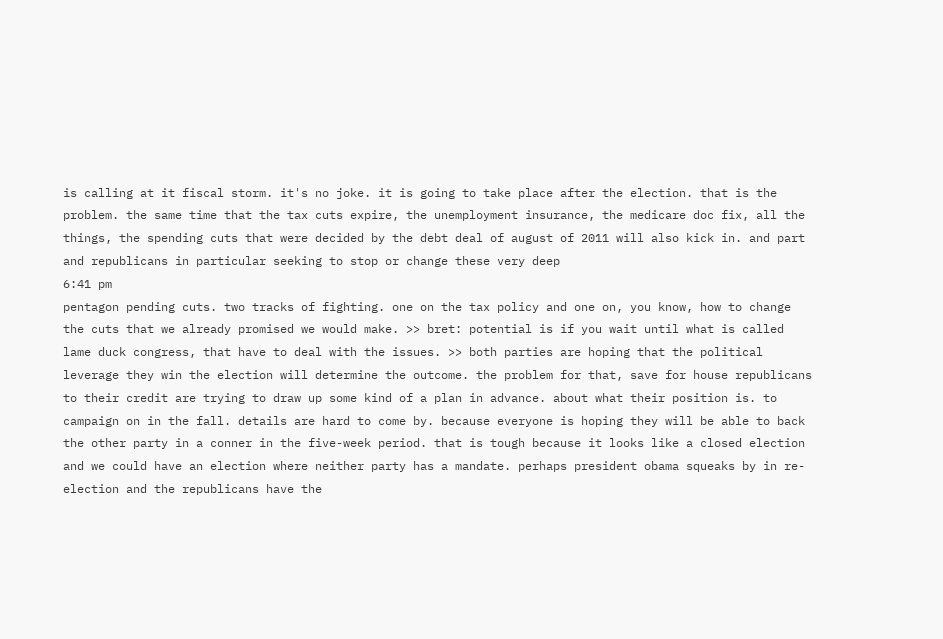is calling at it fiscal storm. it's no joke. it is going to take place after the election. that is the problem. the same time that the tax cuts expire, the unemployment insurance, the medicare doc fix, all the things, the spending cuts that were decided by the debt deal of august of 2011 will also kick in. and part and republicans in particular seeking to stop or change these very deep
6:41 pm
pentagon pending cuts. two tracks of fighting. one on the tax policy and one on, you know, how to change the cuts that we already promised we would make. >> bret: potential is if you wait until what is called lame duck congress, that have to deal with the issues. >> both parties are hoping that the political leverage they win the election will determine the outcome. the problem for that, save for house republicans to their credit are trying to draw up some kind of a plan in advance. about what their position is. to campaign on in the fall. details are hard to come by. because everyone is hoping they will be able to back the other party in a conner in the five-week period. that is tough because it looks like a closed election and we could have an election where neither party has a mandate. perhaps president obama squeaks by in re-election and the republicans have the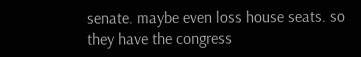senate. maybe even loss house seats. so they have the congress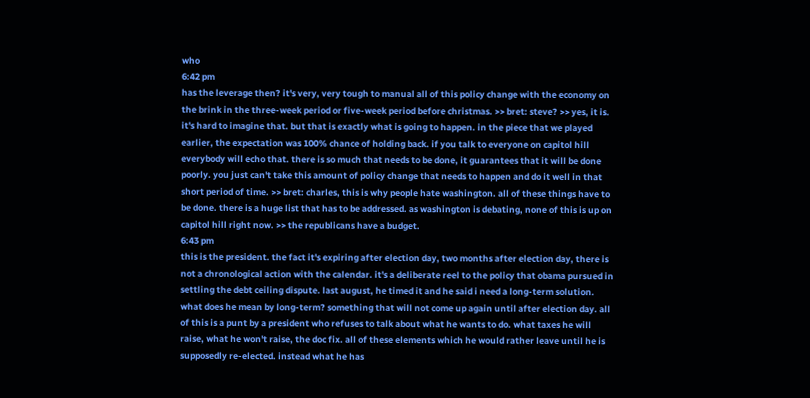who
6:42 pm
has the leverage then? it's very, very tough to manual all of this policy change with the economy on the brink in the three-week period or five-week period before christmas. >> bret: steve? >> yes, it is. it's hard to imagine that. but that is exactly what is going to happen. in the piece that we played earlier, the expectation was 100% chance of holding back. if you talk to everyone on capitol hill everybody will echo that. there is so much that needs to be done, it guarantees that it will be done poorly. you just can't take this amount of policy change that needs to happen and do it well in that short period of time. >> bret: charles, this is why people hate washington. all of these things have to be done. there is a huge list that has to be addressed. as washington is debating, none of this is up on capitol hill right now. >> the republicans have a budget.
6:43 pm
this is the president. the fact it's expiring after election day, two months after election day, there is not a chronological action with the calendar. it's a deliberate reel to the policy that obama pursued in settling the debt ceiling dispute. last august, he timed it and he said i need a long-term solution. what does he mean by long-term? something that will not come up again until after election day. all of this is a punt by a president who refuses to talk about what he wants to do. what taxes he will raise, what he won't raise, the doc fix. all of these elements which he would rather leave until he is supposedly re-elected. instead what he has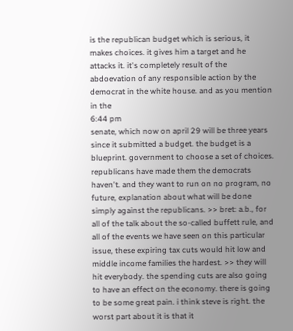is the republican budget which is serious, it makes choices. it gives him a target and he attacks it. it's completely result of the abdoevation of any responsible action by the democrat in the white house. and as you mention in the
6:44 pm
senate, which now on april 29 will be three years since it submitted a budget. the budget is a blueprint. government to choose a set of choices. republicans have made them the democrats haven't. and they want to run on no program, no future, explanation about what will be done simply against the republicans. >> bret: a.b., for all of the talk about the so-called buffett rule, and all of the events we have seen on this particular issue, these expiring tax cuts would hit low and middle income families the hardest. >> they will hit everybody. the spending cuts are also going to have an effect on the economy. there is going to be some great pain. i think steve is right. the worst part about it is that it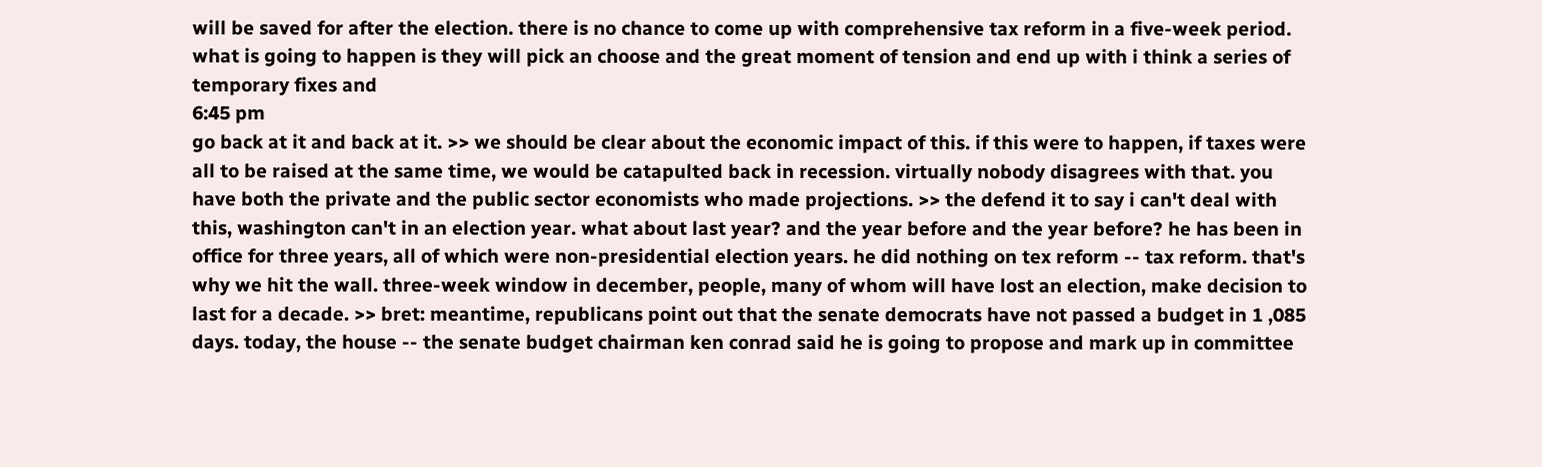will be saved for after the election. there is no chance to come up with comprehensive tax reform in a five-week period. what is going to happen is they will pick an choose and the great moment of tension and end up with i think a series of temporary fixes and
6:45 pm
go back at it and back at it. >> we should be clear about the economic impact of this. if this were to happen, if taxes were all to be raised at the same time, we would be catapulted back in recession. virtually nobody disagrees with that. you have both the private and the public sector economists who made projections. >> the defend it to say i can't deal with this, washington can't in an election year. what about last year? and the year before and the year before? he has been in office for three years, all of which were non-presidential election years. he did nothing on tex reform -- tax reform. that's why we hit the wall. three-week window in december, people, many of whom will have lost an election, make decision to last for a decade. >> bret: meantime, republicans point out that the senate democrats have not passed a budget in 1 ,085 days. today, the house -- the senate budget chairman ken conrad said he is going to propose and mark up in committee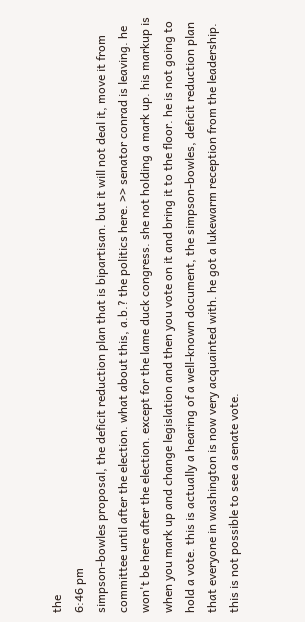the
6:46 pm
simpson-bowles proposal, the deficit reduction plan that is bipartisan. but it will not deal it, move it from committee until after the election. what about this, a.b.? the politics here. >> senator conrad is leaving. he won't be here after the election. except for the lame duck congress. she not holding a mark up. his markup is when you mark up and change legislation and then you vote on it and bring it to the floor. he is not going to hold a vote. this is actually a hearing of a well-known document, the simpson-bowles, deficit reduction plan that everyone in washington is now very acquainted with. he got a lukewarm reception from the leadership. this is not possible to see a senate vote.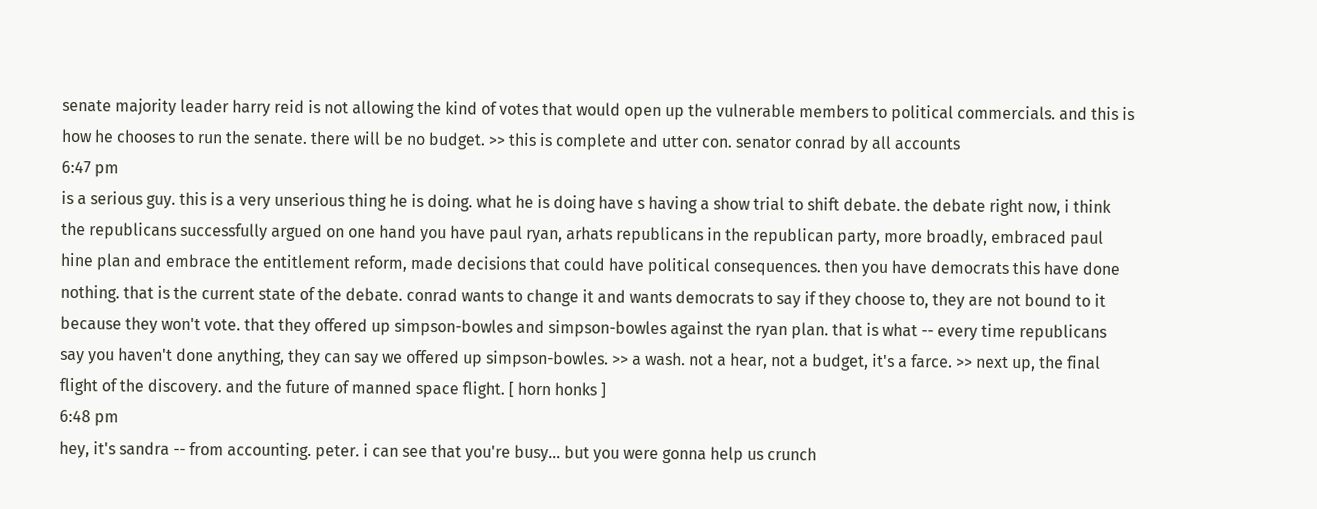senate majority leader harry reid is not allowing the kind of votes that would open up the vulnerable members to political commercials. and this is how he chooses to run the senate. there will be no budget. >> this is complete and utter con. senator conrad by all accounts
6:47 pm
is a serious guy. this is a very unserious thing he is doing. what he is doing have s having a show trial to shift debate. the debate right now, i think the republicans successfully argued on one hand you have paul ryan, arhats republicans in the republican party, more broadly, embraced paul hine plan and embrace the entitlement reform, made decisions that could have political consequences. then you have democrats this have done nothing. that is the current state of the debate. conrad wants to change it and wants democrats to say if they choose to, they are not bound to it because they won't vote. that they offered up simpson-bowles and simpson-bowles against the ryan plan. that is what -- every time republicans say you haven't done anything, they can say we offered up simpson-bowles. >> a wash. not a hear, not a budget, it's a farce. >> next up, the final flight of the discovery. and the future of manned space flight. [ horn honks ]
6:48 pm
hey, it's sandra -- from accounting. peter. i can see that you're busy... but you were gonna help us crunch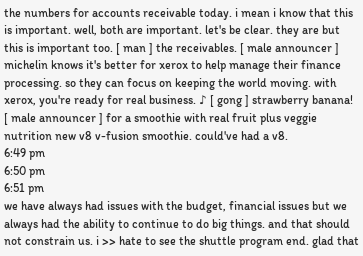the numbers for accounts receivable today. i mean i know that this is important. well, both are important. let's be clear. they are but this is important too. [ man ] the receivables. [ male announcer ] michelin knows it's better for xerox to help manage their finance processing. so they can focus on keeping the world moving. with xerox, you're ready for real business. ♪ [ gong ] strawberry banana! [ male announcer ] for a smoothie with real fruit plus veggie nutrition new v8 v-fusion smoothie. could've had a v8.
6:49 pm
6:50 pm
6:51 pm
we have always had issues with the budget, financial issues but we always had the ability to continue to do big things. and that should not constrain us. i >> hate to see the shuttle program end. glad that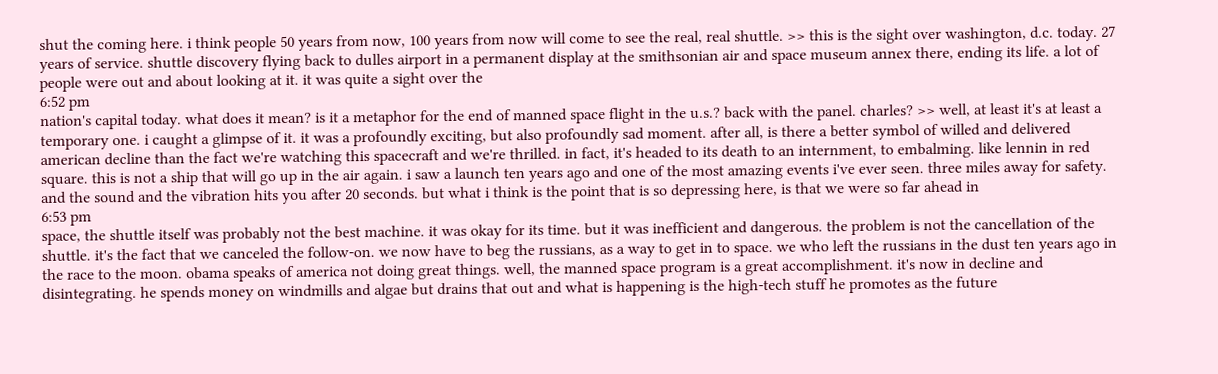shut the coming here. i think people 50 years from now, 100 years from now will come to see the real, real shuttle. >> this is the sight over washington, d.c. today. 27 years of service. shuttle discovery flying back to dulles airport in a permanent display at the smithsonian air and space museum annex there, ending its life. a lot of people were out and about looking at it. it was quite a sight over the
6:52 pm
nation's capital today. what does it mean? is it a metaphor for the end of manned space flight in the u.s.? back with the panel. charles? >> well, at least it's at least a temporary one. i caught a glimpse of it. it was a profoundly exciting, but also profoundly sad moment. after all, is there a better symbol of willed and delivered american decline than the fact we're watching this spacecraft and we're thrilled. in fact, it's headed to its death to an internment, to embalming. like lennin in red square. this is not a ship that will go up in the air again. i saw a launch ten years ago and one of the most amazing events i've ever seen. three miles away for safety. and the sound and the vibration hits you after 20 seconds. but what i think is the point that is so depressing here, is that we were so far ahead in
6:53 pm
space, the shuttle itself was probably not the best machine. it was okay for its time. but it was inefficient and dangerous. the problem is not the cancellation of the shuttle. it's the fact that we canceled the follow-on. we now have to beg the russians, as a way to get in to space. we who left the russians in the dust ten years ago in the race to the moon. obama speaks of america not doing great things. well, the manned space program is a great accomplishment. it's now in decline and disintegrating. he spends money on windmills and algae but drains that out and what is happening is the high-tech stuff he promotes as the future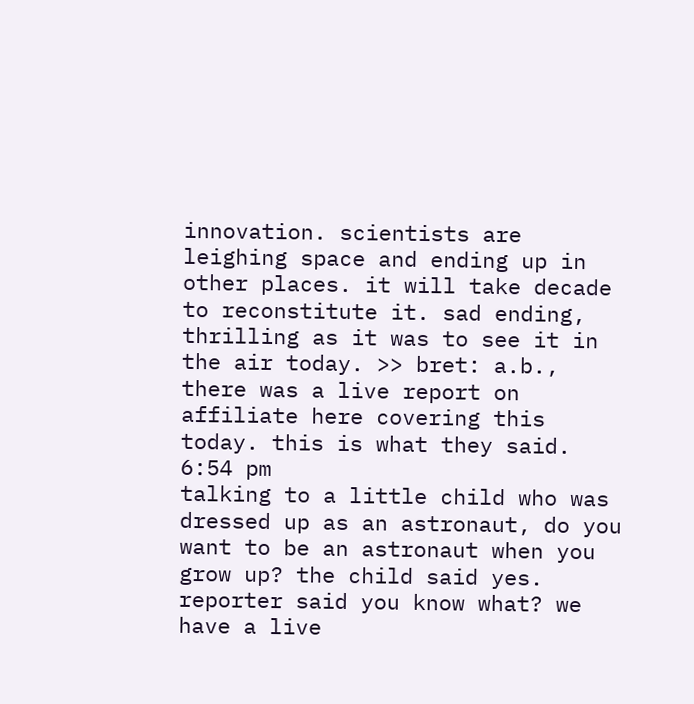innovation. scientists are leighing space and ending up in other places. it will take decade to reconstitute it. sad ending, thrilling as it was to see it in the air today. >> bret: a.b., there was a live report on affiliate here covering this today. this is what they said.
6:54 pm
talking to a little child who was dressed up as an astronaut, do you want to be an astronaut when you grow up? the child said yes. reporter said you know what? we have a live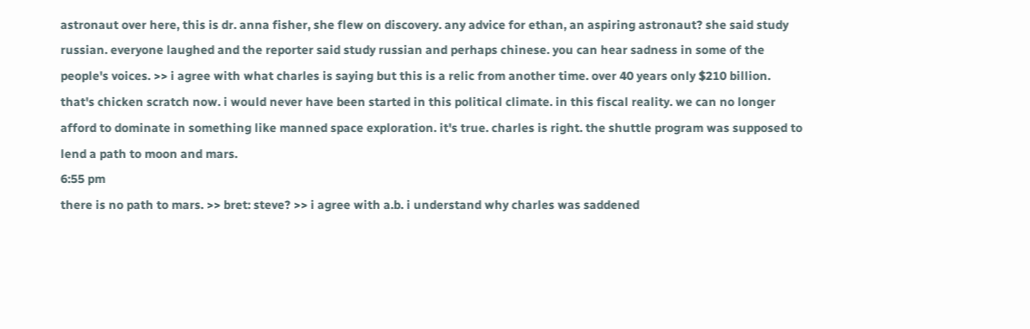astronaut over here, this is dr. anna fisher, she flew on discovery. any advice for ethan, an aspiring astronaut? she said study russian. everyone laughed and the reporter said study russian and perhaps chinese. you can hear sadness in some of the people's voices. >> i agree with what charles is saying but this is a relic from another time. over 40 years only $210 billion. that's chicken scratch now. i would never have been started in this political climate. in this fiscal reality. we can no longer afford to dominate in something like manned space exploration. it's true. charles is right. the shuttle program was supposed to lend a path to moon and mars.
6:55 pm
there is no path to mars. >> bret: steve? >> i agree with a.b. i understand why charles was saddened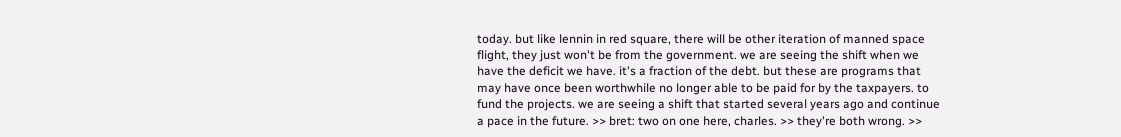today. but like lennin in red square, there will be other iteration of manned space flight, they just won't be from the government. we are seeing the shift when we have the deficit we have. it's a fraction of the debt. but these are programs that may have once been worthwhile no longer able to be paid for by the taxpayers. to fund the projects. we are seeing a shift that started several years ago and continue a pace in the future. >> bret: two on one here, charles. >> they're both wrong. >>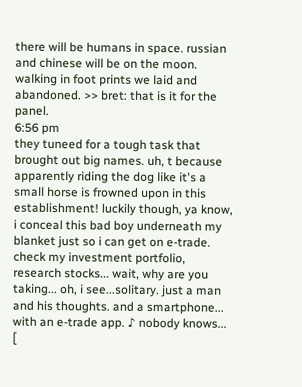there will be humans in space. russian and chinese will be on the moon. walking in foot prints we laid and abandoned. >> bret: that is it for the panel.
6:56 pm
they tuneed for a tough task that brought out big names. uh, t because apparently riding the dog like it's a small horse is frowned upon in this establishment! luckily though, ya know, i conceal this bad boy underneath my blanket just so i can get on e-trade. check my investment portfolio, research stocks... wait, why are you taking... oh, i see...solitary. just a man and his thoughts. and a smartphone... with an e-trade app. ♪ nobody knows... [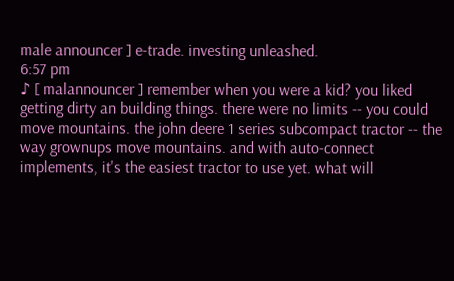male announcer ] e-trade. investing unleashed.
6:57 pm
♪ [ malannouncer ] remember when you were a kid? you liked getting dirty an building things. there were no limits -- you could move mountains. the john deere 1 series subcompact tractor -- the way grownups move mountains. and with auto-connect implements, it's the easiest tractor to use yet. what will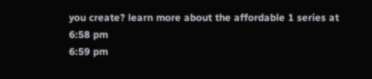you create? learn more about the affordable 1 series at
6:58 pm
6:59 pm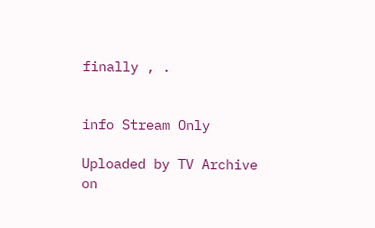finally , .


info Stream Only

Uploaded by TV Archive on